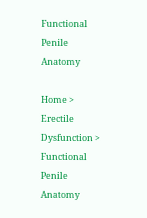Functional Penile Anatomy

Home > Erectile Dysfunction > Functional Penile Anatomy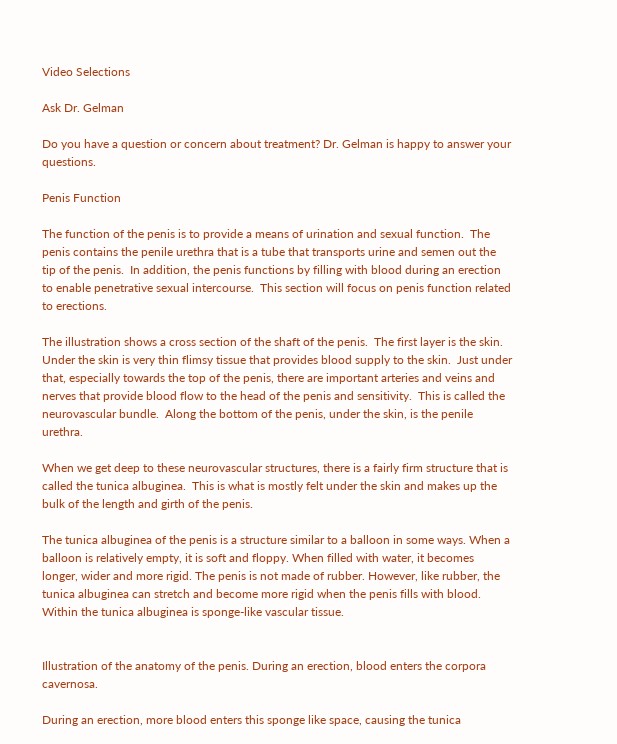Video Selections

Ask Dr. Gelman

Do you have a question or concern about treatment? Dr. Gelman is happy to answer your questions.

Penis Function

The function of the penis is to provide a means of urination and sexual function.  The penis contains the penile urethra that is a tube that transports urine and semen out the tip of the penis.  In addition, the penis functions by filling with blood during an erection to enable penetrative sexual intercourse.  This section will focus on penis function related to erections.

The illustration shows a cross section of the shaft of the penis.  The first layer is the skin.  Under the skin is very thin flimsy tissue that provides blood supply to the skin.  Just under that, especially towards the top of the penis, there are important arteries and veins and nerves that provide blood flow to the head of the penis and sensitivity.  This is called the neurovascular bundle.  Along the bottom of the penis, under the skin, is the penile urethra.

When we get deep to these neurovascular structures, there is a fairly firm structure that is called the tunica albuginea.  This is what is mostly felt under the skin and makes up the bulk of the length and girth of the penis.

The tunica albuginea of the penis is a structure similar to a balloon in some ways. When a balloon is relatively empty, it is soft and floppy. When filled with water, it becomes longer, wider and more rigid. The penis is not made of rubber. However, like rubber, the tunica albuginea can stretch and become more rigid when the penis fills with blood. Within the tunica albuginea is sponge-like vascular tissue.


Illustration of the anatomy of the penis. During an erection, blood enters the corpora cavernosa.

During an erection, more blood enters this sponge like space, causing the tunica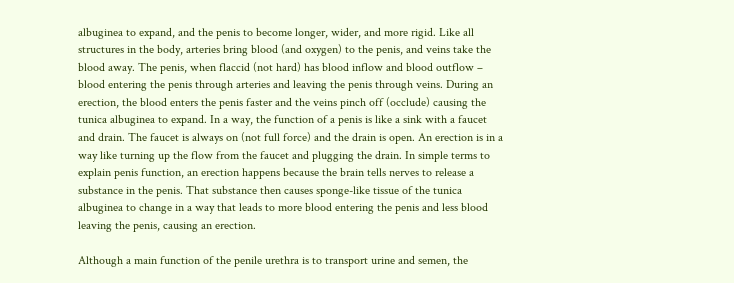albuginea to expand, and the penis to become longer, wider, and more rigid. Like all structures in the body, arteries bring blood (and oxygen) to the penis, and veins take the blood away. The penis, when flaccid (not hard) has blood inflow and blood outflow – blood entering the penis through arteries and leaving the penis through veins. During an erection, the blood enters the penis faster and the veins pinch off (occlude) causing the tunica albuginea to expand. In a way, the function of a penis is like a sink with a faucet and drain. The faucet is always on (not full force) and the drain is open. An erection is in a way like turning up the flow from the faucet and plugging the drain. In simple terms to explain penis function, an erection happens because the brain tells nerves to release a substance in the penis. That substance then causes sponge-like tissue of the tunica albuginea to change in a way that leads to more blood entering the penis and less blood leaving the penis, causing an erection.

Although a main function of the penile urethra is to transport urine and semen, the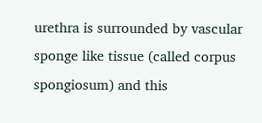urethra is surrounded by vascular sponge like tissue (called corpus spongiosum) and this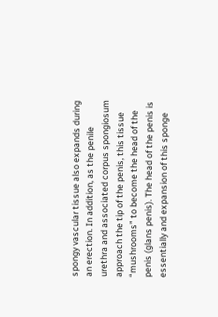spongy vascular tissue also expands during an erection. In addition, as the penile urethra and associated corpus spongiosum approach the tip of the penis, this tissue “mushrooms” to become the head of the penis (glans penis). The head of the penis is essentially and expansion of this sponge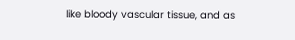like bloody vascular tissue, and as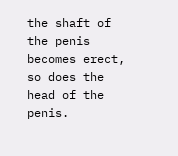the shaft of the penis becomes erect, so does the head of the penis.